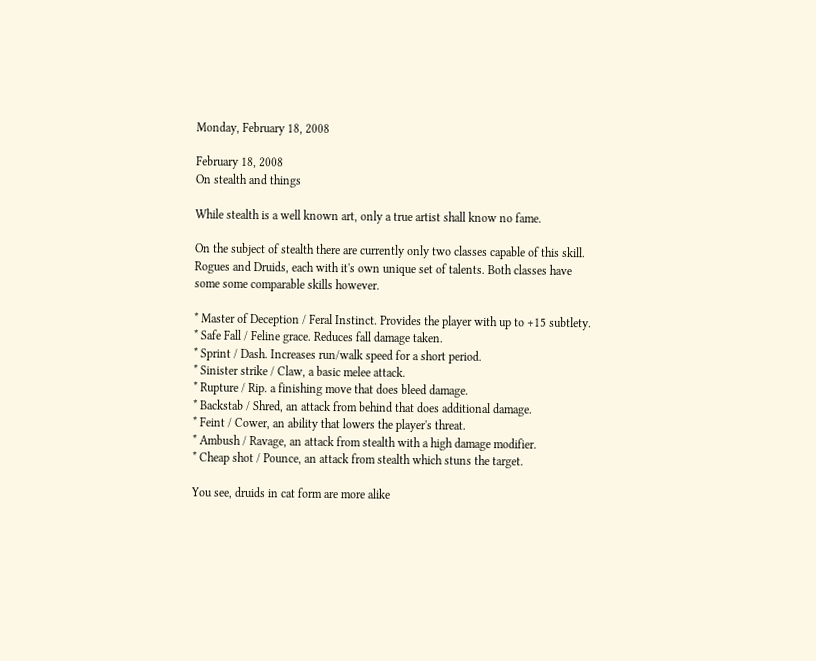Monday, February 18, 2008

February 18, 2008
On stealth and things

While stealth is a well known art, only a true artist shall know no fame.

On the subject of stealth there are currently only two classes capable of this skill. Rogues and Druids, each with it's own unique set of talents. Both classes have some some comparable skills however.

* Master of Deception / Feral Instinct. Provides the player with up to +15 subtlety.
* Safe Fall / Feline grace. Reduces fall damage taken.
* Sprint / Dash. Increases run/walk speed for a short period.
* Sinister strike / Claw, a basic melee attack.
* Rupture / Rip. a finishing move that does bleed damage.
* Backstab / Shred, an attack from behind that does additional damage.
* Feint / Cower, an ability that lowers the player's threat.
* Ambush / Ravage, an attack from stealth with a high damage modifier.
* Cheap shot / Pounce, an attack from stealth which stuns the target.

You see, druids in cat form are more alike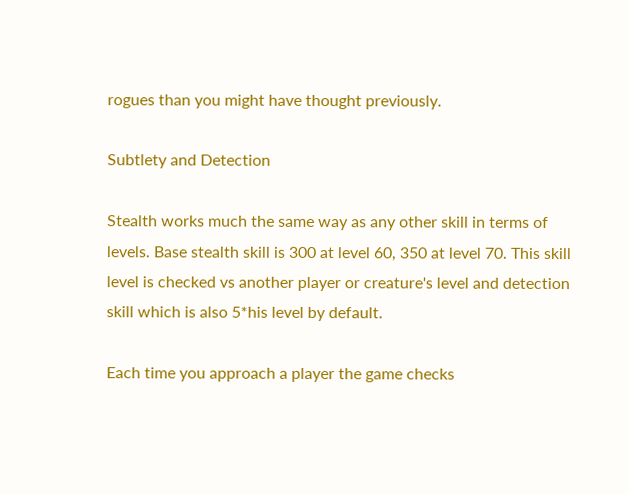rogues than you might have thought previously.

Subtlety and Detection

Stealth works much the same way as any other skill in terms of levels. Base stealth skill is 300 at level 60, 350 at level 70. This skill level is checked vs another player or creature's level and detection skill which is also 5*his level by default.

Each time you approach a player the game checks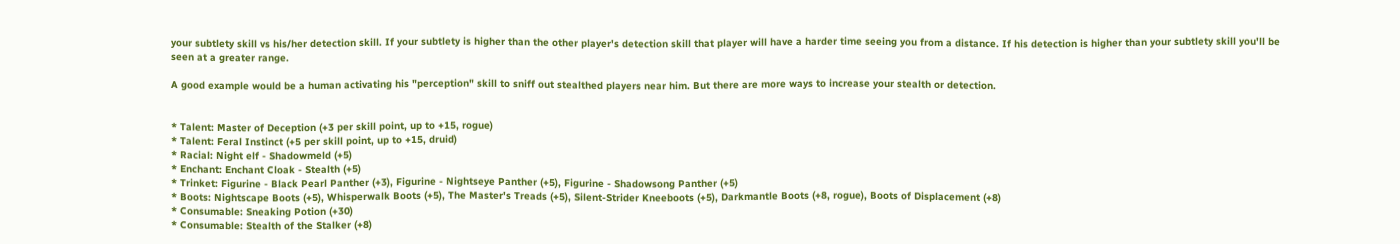your subtlety skill vs his/her detection skill. If your subtlety is higher than the other player's detection skill that player will have a harder time seeing you from a distance. If his detection is higher than your subtlety skill you'll be seen at a greater range.

A good example would be a human activating his "perception" skill to sniff out stealthed players near him. But there are more ways to increase your stealth or detection.


* Talent: Master of Deception (+3 per skill point, up to +15, rogue)
* Talent: Feral Instinct (+5 per skill point, up to +15, druid)
* Racial: Night elf - Shadowmeld (+5)
* Enchant: Enchant Cloak - Stealth (+5)
* Trinket: Figurine - Black Pearl Panther (+3), Figurine - Nightseye Panther (+5), Figurine - Shadowsong Panther (+5)
* Boots: Nightscape Boots (+5), Whisperwalk Boots (+5), The Master's Treads (+5), Silent-Strider Kneeboots (+5), Darkmantle Boots (+8, rogue), Boots of Displacement (+8)
* Consumable: Sneaking Potion (+30)
* Consumable: Stealth of the Stalker (+8)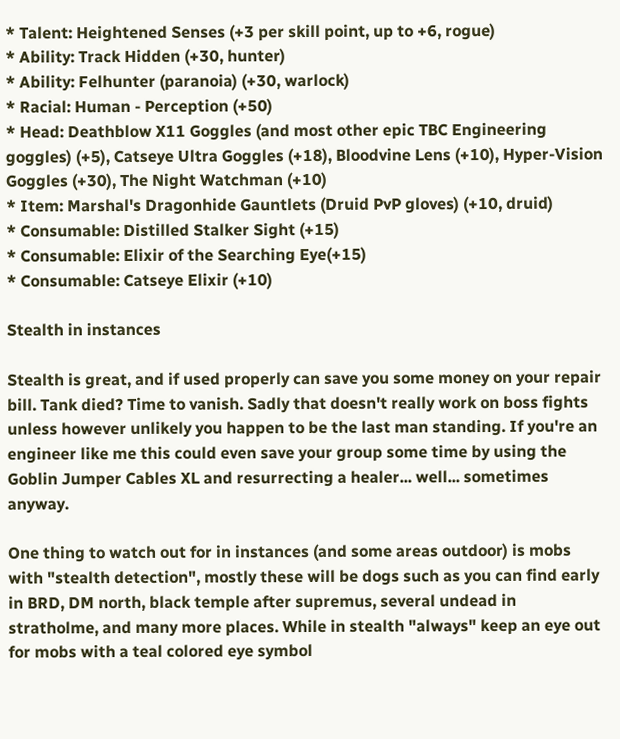* Talent: Heightened Senses (+3 per skill point, up to +6, rogue)
* Ability: Track Hidden (+30, hunter)
* Ability: Felhunter (paranoia) (+30, warlock)
* Racial: Human - Perception (+50)
* Head: Deathblow X11 Goggles (and most other epic TBC Engineering goggles) (+5), Catseye Ultra Goggles (+18), Bloodvine Lens (+10), Hyper-Vision Goggles (+30), The Night Watchman (+10)
* Item: Marshal's Dragonhide Gauntlets (Druid PvP gloves) (+10, druid)
* Consumable: Distilled Stalker Sight (+15)
* Consumable: Elixir of the Searching Eye(+15)
* Consumable: Catseye Elixir (+10)

Stealth in instances

Stealth is great, and if used properly can save you some money on your repair bill. Tank died? Time to vanish. Sadly that doesn't really work on boss fights unless however unlikely you happen to be the last man standing. If you're an engineer like me this could even save your group some time by using the Goblin Jumper Cables XL and resurrecting a healer... well... sometimes anyway.

One thing to watch out for in instances (and some areas outdoor) is mobs with "stealth detection", mostly these will be dogs such as you can find early in BRD, DM north, black temple after supremus, several undead in stratholme, and many more places. While in stealth "always" keep an eye out for mobs with a teal colored eye symbol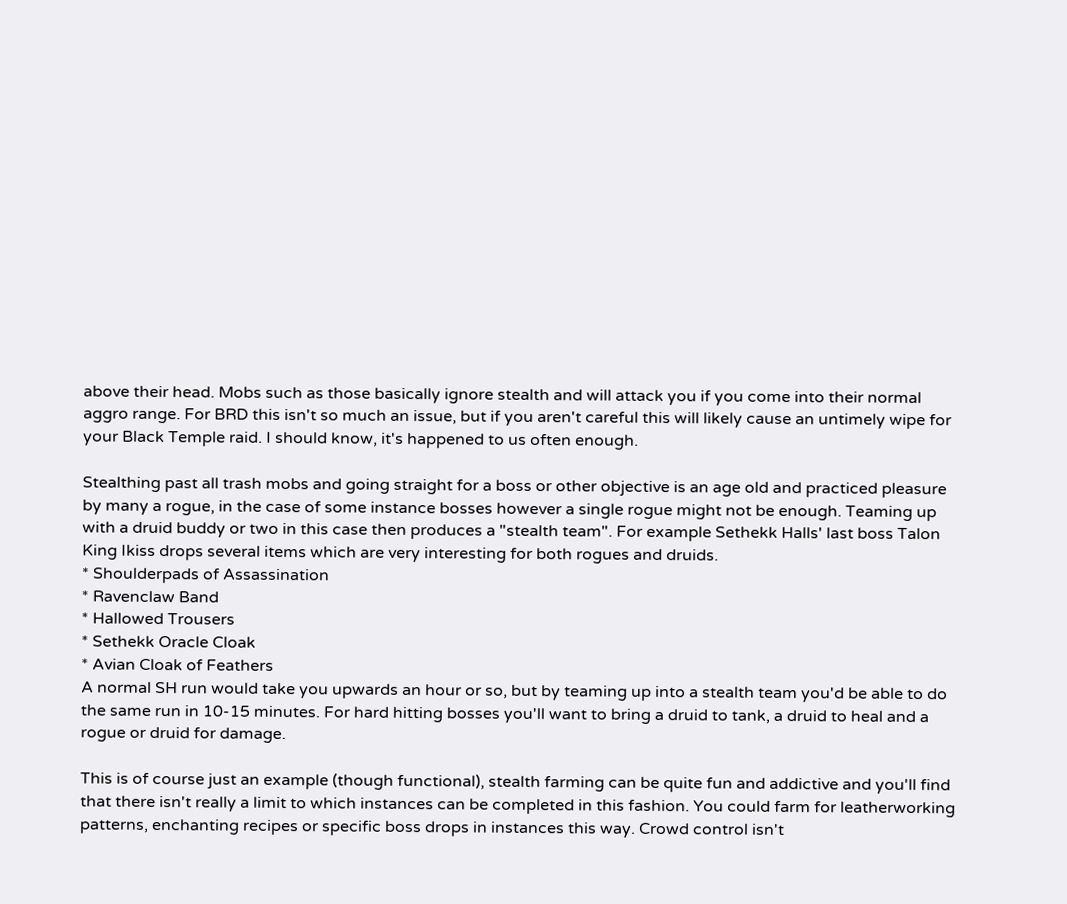above their head. Mobs such as those basically ignore stealth and will attack you if you come into their normal aggro range. For BRD this isn't so much an issue, but if you aren't careful this will likely cause an untimely wipe for your Black Temple raid. I should know, it's happened to us often enough.

Stealthing past all trash mobs and going straight for a boss or other objective is an age old and practiced pleasure by many a rogue, in the case of some instance bosses however a single rogue might not be enough. Teaming up with a druid buddy or two in this case then produces a "stealth team". For example Sethekk Halls' last boss Talon King Ikiss drops several items which are very interesting for both rogues and druids.
* Shoulderpads of Assassination
* Ravenclaw Band
* Hallowed Trousers
* Sethekk Oracle Cloak
* Avian Cloak of Feathers
A normal SH run would take you upwards an hour or so, but by teaming up into a stealth team you'd be able to do the same run in 10-15 minutes. For hard hitting bosses you'll want to bring a druid to tank, a druid to heal and a rogue or druid for damage.

This is of course just an example (though functional), stealth farming can be quite fun and addictive and you'll find that there isn't really a limit to which instances can be completed in this fashion. You could farm for leatherworking patterns, enchanting recipes or specific boss drops in instances this way. Crowd control isn't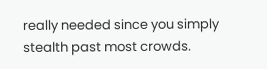really needed since you simply stealth past most crowds.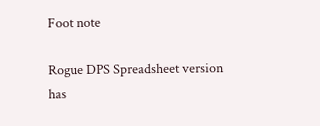Foot note

Rogue DPS Spreadsheet version has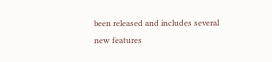been released and includes several new features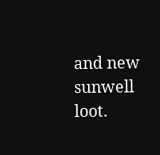and new sunwell loot.